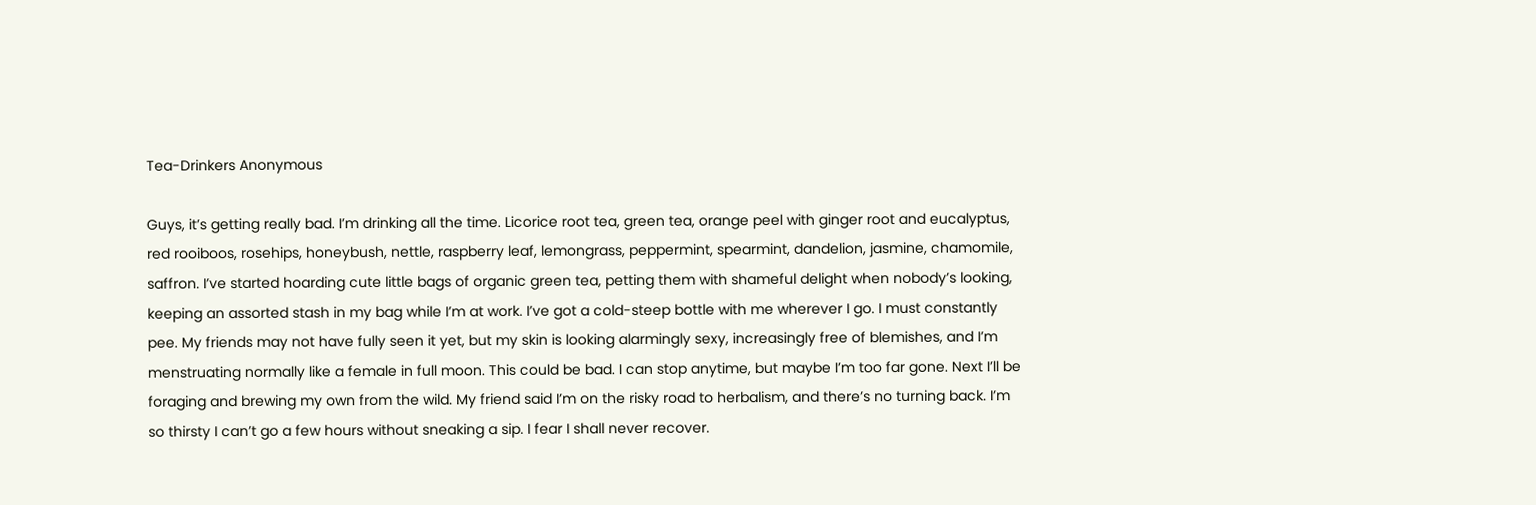Tea-Drinkers Anonymous

Guys, it’s getting really bad. I’m drinking all the time. Licorice root tea, green tea, orange peel with ginger root and eucalyptus, red rooiboos, rosehips, honeybush, nettle, raspberry leaf, lemongrass, peppermint, spearmint, dandelion, jasmine, chamomile, saffron. I’ve started hoarding cute little bags of organic green tea, petting them with shameful delight when nobody’s looking, keeping an assorted stash in my bag while I’m at work. I’ve got a cold-steep bottle with me wherever I go. I must constantly pee. My friends may not have fully seen it yet, but my skin is looking alarmingly sexy, increasingly free of blemishes, and I’m menstruating normally like a female in full moon. This could be bad. I can stop anytime, but maybe I’m too far gone. Next I’ll be foraging and brewing my own from the wild. My friend said I’m on the risky road to herbalism, and there’s no turning back. I’m so thirsty I can’t go a few hours without sneaking a sip. I fear I shall never recover.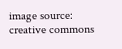image source: creative commons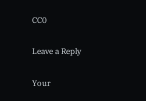CC0

Leave a Reply

Your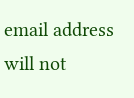email address will not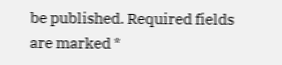be published. Required fields are marked *